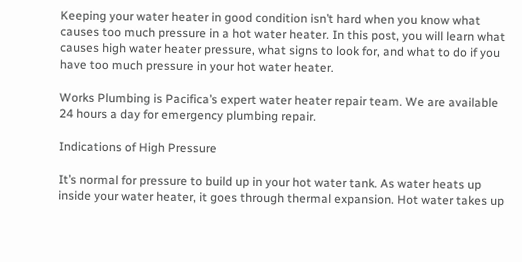Keeping your water heater in good condition isn’t hard when you know what causes too much pressure in a hot water heater. In this post, you will learn what causes high water heater pressure, what signs to look for, and what to do if you have too much pressure in your hot water heater.

Works Plumbing is Pacifica’s expert water heater repair team. We are available 24 hours a day for emergency plumbing repair.

Indications of High Pressure

It’s normal for pressure to build up in your hot water tank. As water heats up inside your water heater, it goes through thermal expansion. Hot water takes up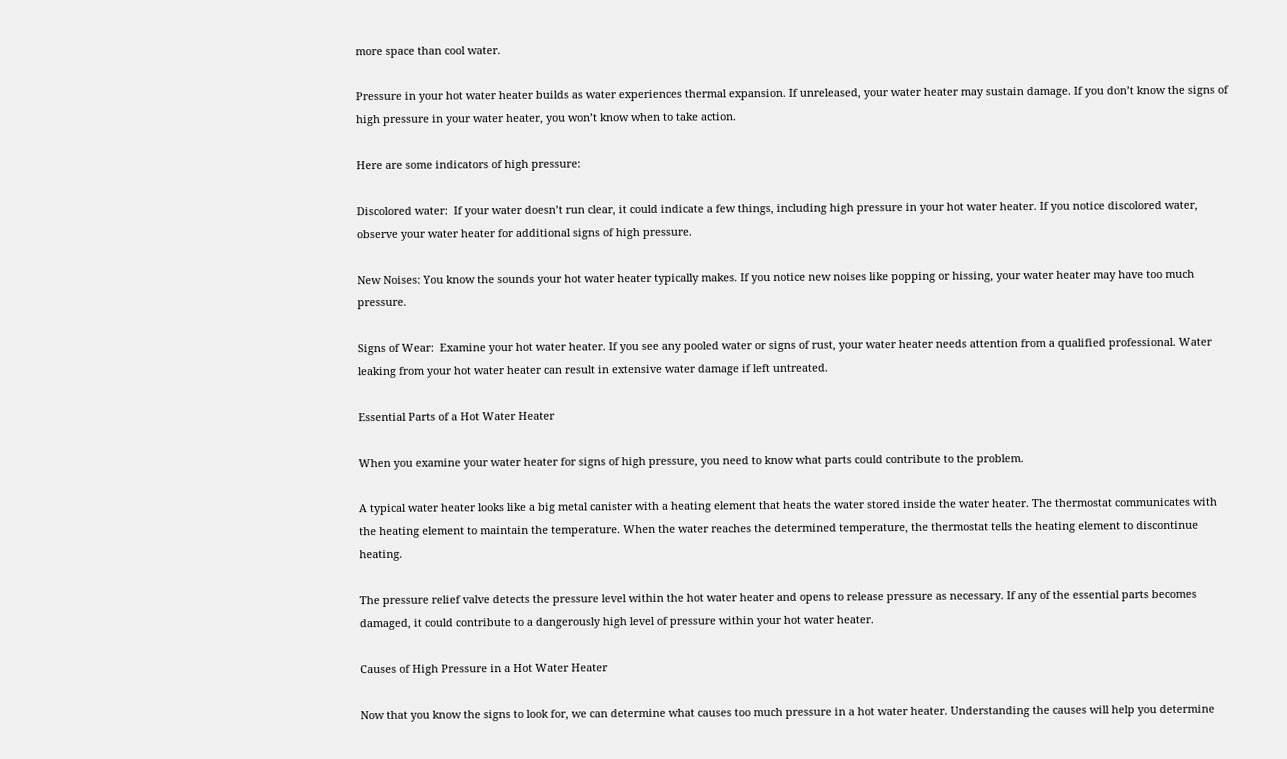more space than cool water.

Pressure in your hot water heater builds as water experiences thermal expansion. If unreleased, your water heater may sustain damage. If you don’t know the signs of high pressure in your water heater, you won’t know when to take action.

Here are some indicators of high pressure:

Discolored water:  If your water doesn’t run clear, it could indicate a few things, including high pressure in your hot water heater. If you notice discolored water, observe your water heater for additional signs of high pressure.

New Noises: You know the sounds your hot water heater typically makes. If you notice new noises like popping or hissing, your water heater may have too much pressure.

Signs of Wear:  Examine your hot water heater. If you see any pooled water or signs of rust, your water heater needs attention from a qualified professional. Water leaking from your hot water heater can result in extensive water damage if left untreated.

Essential Parts of a Hot Water Heater

When you examine your water heater for signs of high pressure, you need to know what parts could contribute to the problem.

A typical water heater looks like a big metal canister with a heating element that heats the water stored inside the water heater. The thermostat communicates with the heating element to maintain the temperature. When the water reaches the determined temperature, the thermostat tells the heating element to discontinue heating.

The pressure relief valve detects the pressure level within the hot water heater and opens to release pressure as necessary. If any of the essential parts becomes damaged, it could contribute to a dangerously high level of pressure within your hot water heater.

Causes of High Pressure in a Hot Water Heater

Now that you know the signs to look for, we can determine what causes too much pressure in a hot water heater. Understanding the causes will help you determine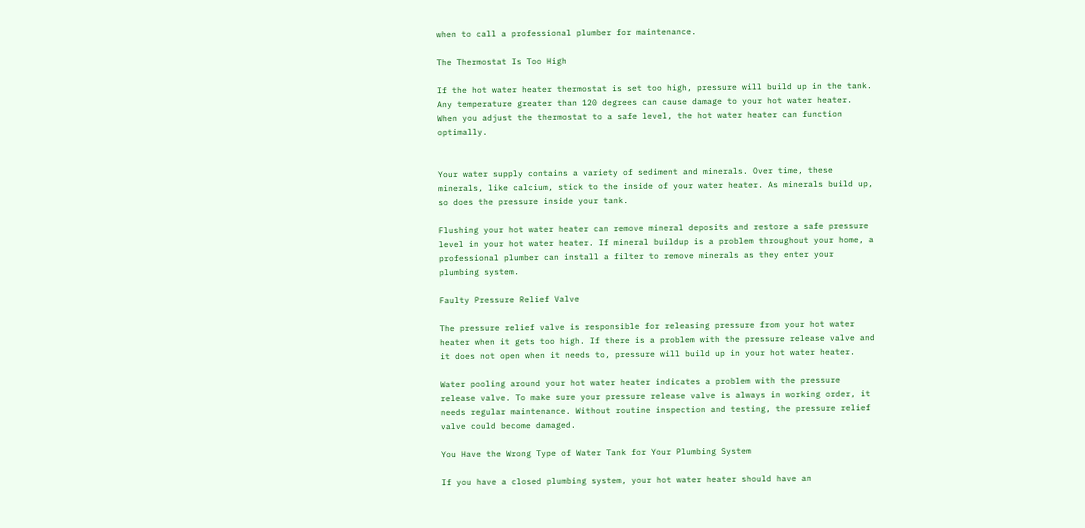when to call a professional plumber for maintenance.

The Thermostat Is Too High

If the hot water heater thermostat is set too high, pressure will build up in the tank. Any temperature greater than 120 degrees can cause damage to your hot water heater. When you adjust the thermostat to a safe level, the hot water heater can function optimally.


Your water supply contains a variety of sediment and minerals. Over time, these minerals, like calcium, stick to the inside of your water heater. As minerals build up, so does the pressure inside your tank.

Flushing your hot water heater can remove mineral deposits and restore a safe pressure level in your hot water heater. If mineral buildup is a problem throughout your home, a professional plumber can install a filter to remove minerals as they enter your plumbing system.

Faulty Pressure Relief Valve

The pressure relief valve is responsible for releasing pressure from your hot water heater when it gets too high. If there is a problem with the pressure release valve and it does not open when it needs to, pressure will build up in your hot water heater.

Water pooling around your hot water heater indicates a problem with the pressure release valve. To make sure your pressure release valve is always in working order, it needs regular maintenance. Without routine inspection and testing, the pressure relief valve could become damaged.

You Have the Wrong Type of Water Tank for Your Plumbing System

If you have a closed plumbing system, your hot water heater should have an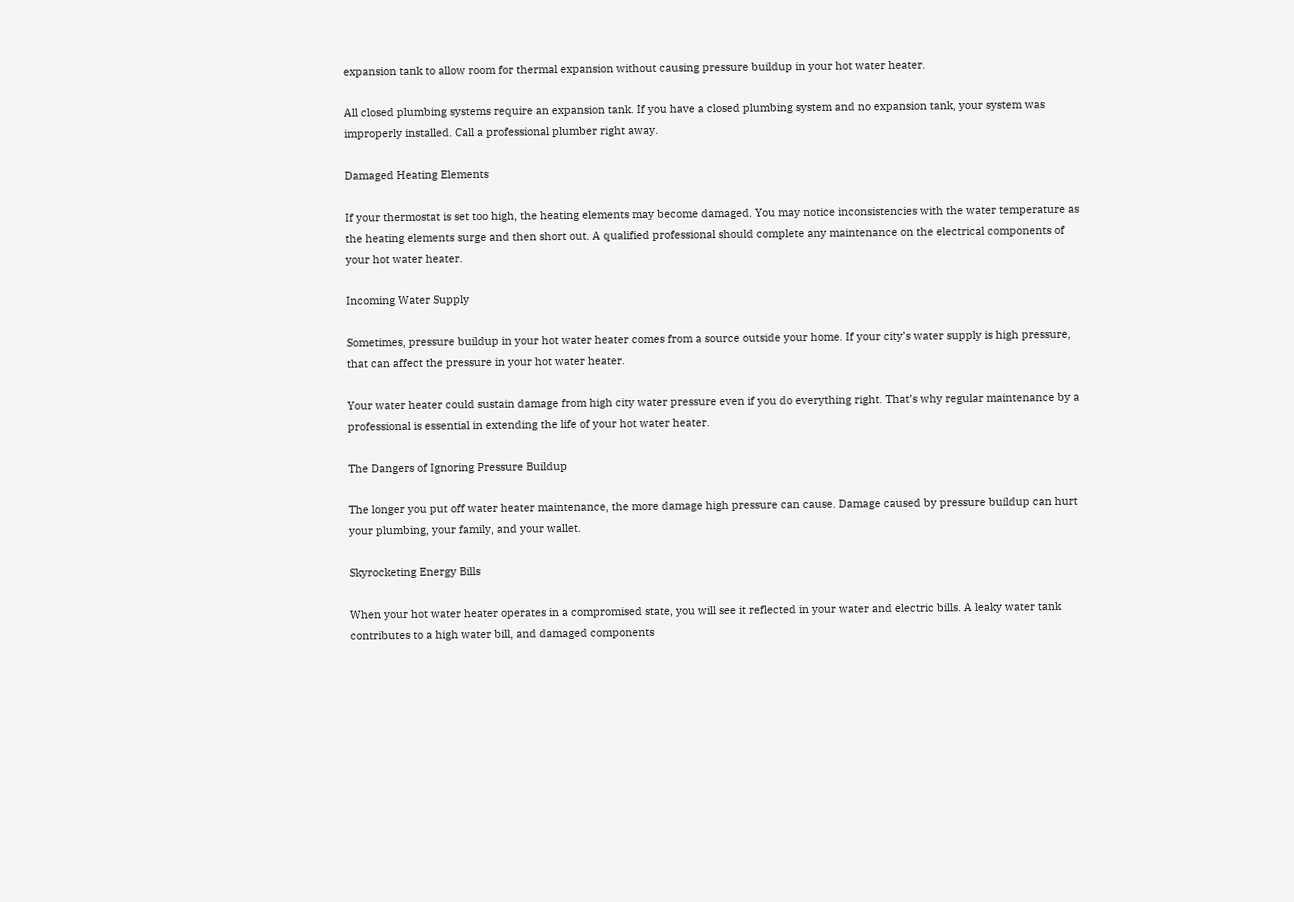expansion tank to allow room for thermal expansion without causing pressure buildup in your hot water heater.

All closed plumbing systems require an expansion tank. If you have a closed plumbing system and no expansion tank, your system was improperly installed. Call a professional plumber right away.

Damaged Heating Elements

If your thermostat is set too high, the heating elements may become damaged. You may notice inconsistencies with the water temperature as the heating elements surge and then short out. A qualified professional should complete any maintenance on the electrical components of your hot water heater.

Incoming Water Supply

Sometimes, pressure buildup in your hot water heater comes from a source outside your home. If your city’s water supply is high pressure, that can affect the pressure in your hot water heater.

Your water heater could sustain damage from high city water pressure even if you do everything right. That’s why regular maintenance by a professional is essential in extending the life of your hot water heater.

The Dangers of Ignoring Pressure Buildup

The longer you put off water heater maintenance, the more damage high pressure can cause. Damage caused by pressure buildup can hurt your plumbing, your family, and your wallet.

Skyrocketing Energy Bills

When your hot water heater operates in a compromised state, you will see it reflected in your water and electric bills. A leaky water tank contributes to a high water bill, and damaged components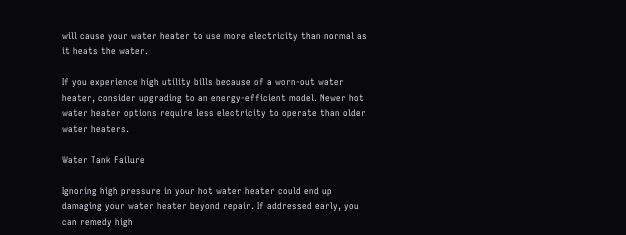will cause your water heater to use more electricity than normal as it heats the water.

If you experience high utility bills because of a worn-out water heater, consider upgrading to an energy-efficient model. Newer hot water heater options require less electricity to operate than older water heaters.

Water Tank Failure

Ignoring high pressure in your hot water heater could end up damaging your water heater beyond repair. If addressed early, you can remedy high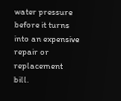water pressure before it turns into an expensive repair or replacement bill.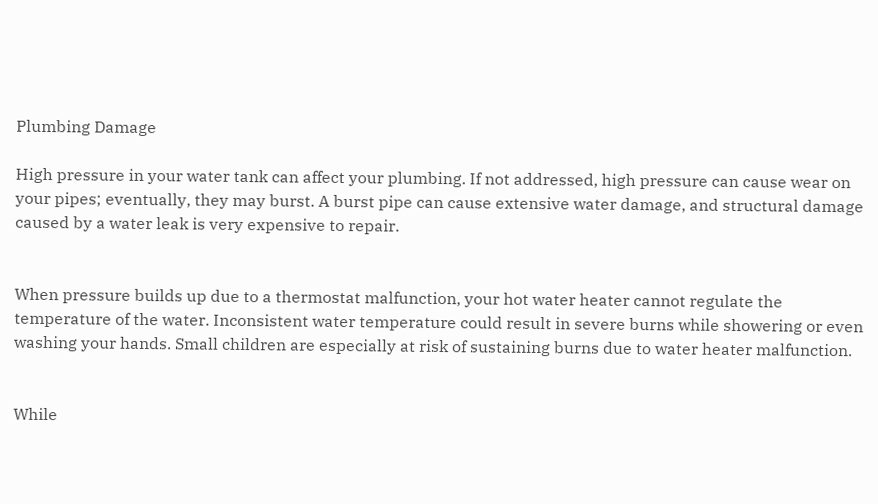Plumbing Damage

High pressure in your water tank can affect your plumbing. If not addressed, high pressure can cause wear on your pipes; eventually, they may burst. A burst pipe can cause extensive water damage, and structural damage caused by a water leak is very expensive to repair.


When pressure builds up due to a thermostat malfunction, your hot water heater cannot regulate the temperature of the water. Inconsistent water temperature could result in severe burns while showering or even washing your hands. Small children are especially at risk of sustaining burns due to water heater malfunction.


While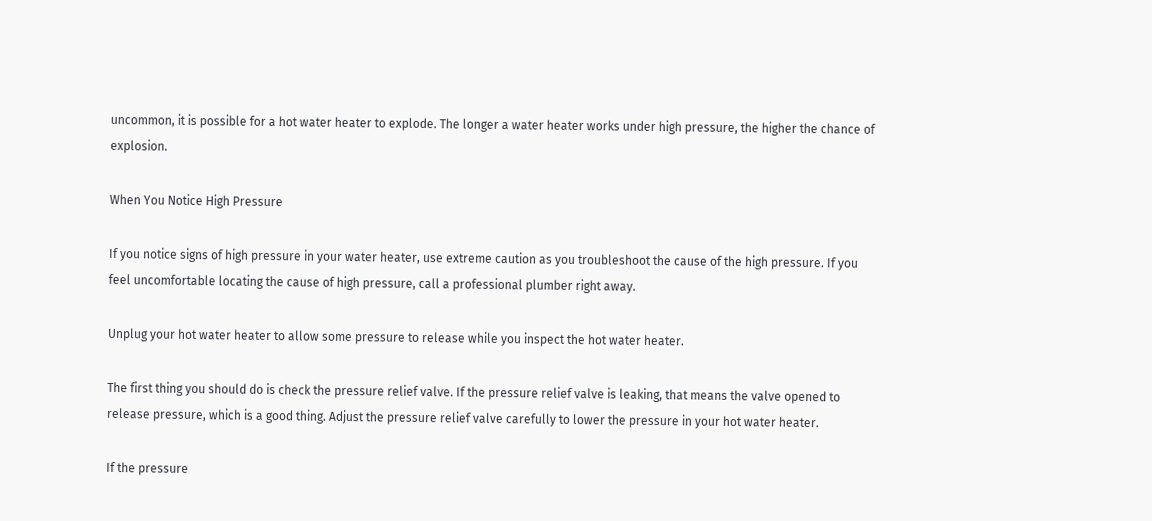uncommon, it is possible for a hot water heater to explode. The longer a water heater works under high pressure, the higher the chance of explosion.

When You Notice High Pressure

If you notice signs of high pressure in your water heater, use extreme caution as you troubleshoot the cause of the high pressure. If you feel uncomfortable locating the cause of high pressure, call a professional plumber right away.

Unplug your hot water heater to allow some pressure to release while you inspect the hot water heater.

The first thing you should do is check the pressure relief valve. If the pressure relief valve is leaking, that means the valve opened to release pressure, which is a good thing. Adjust the pressure relief valve carefully to lower the pressure in your hot water heater.

If the pressure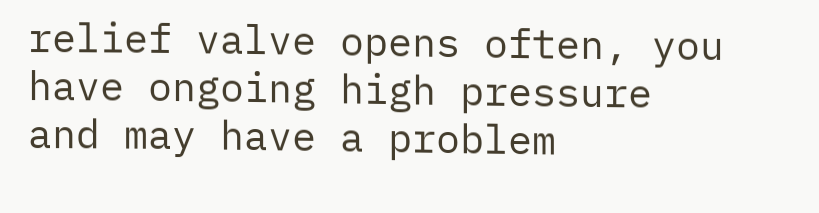relief valve opens often, you have ongoing high pressure and may have a problem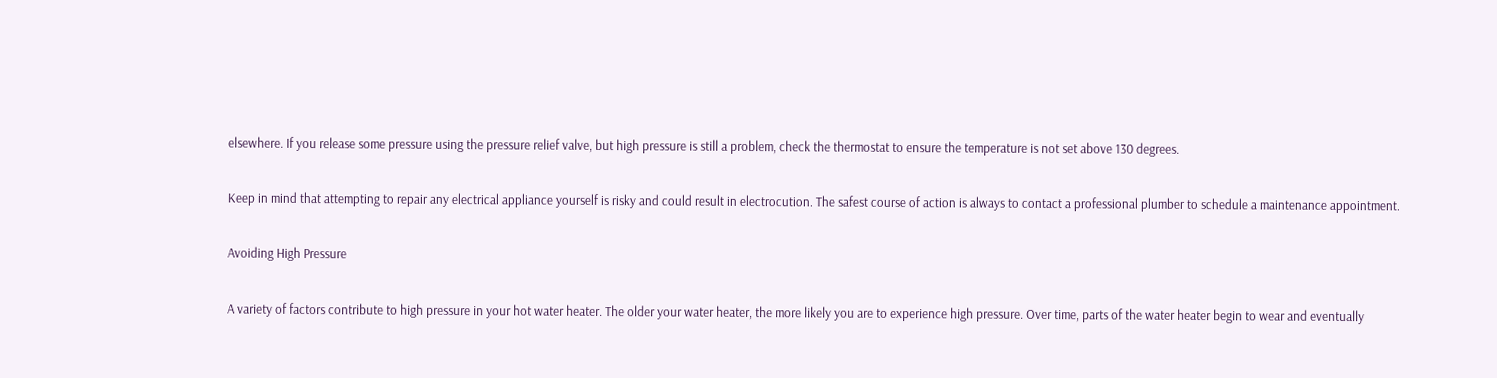elsewhere. If you release some pressure using the pressure relief valve, but high pressure is still a problem, check the thermostat to ensure the temperature is not set above 130 degrees.

Keep in mind that attempting to repair any electrical appliance yourself is risky and could result in electrocution. The safest course of action is always to contact a professional plumber to schedule a maintenance appointment.

Avoiding High Pressure

A variety of factors contribute to high pressure in your hot water heater. The older your water heater, the more likely you are to experience high pressure. Over time, parts of the water heater begin to wear and eventually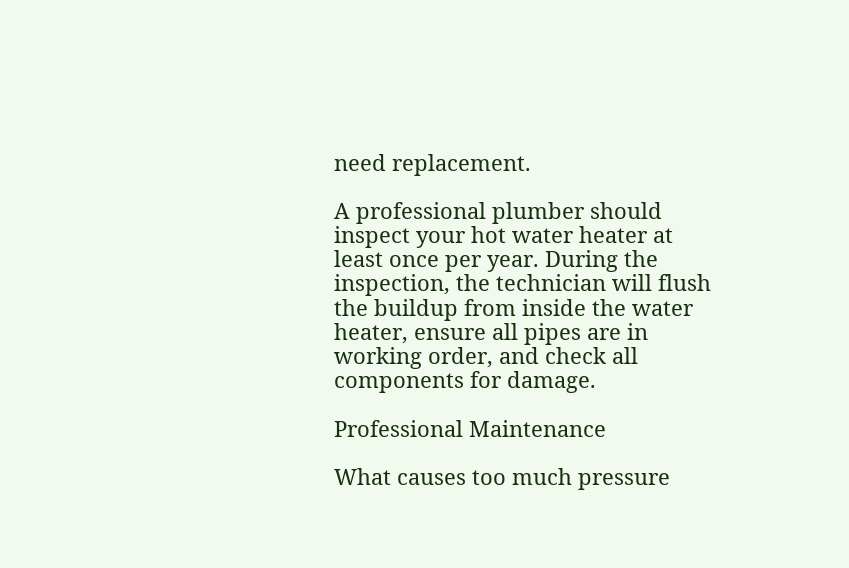need replacement.

A professional plumber should inspect your hot water heater at least once per year. During the inspection, the technician will flush the buildup from inside the water heater, ensure all pipes are in working order, and check all components for damage.

Professional Maintenance

What causes too much pressure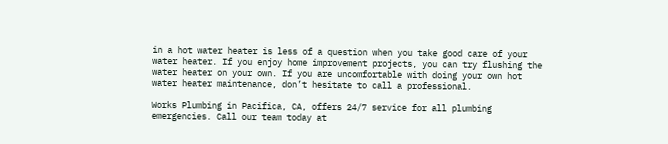in a hot water heater is less of a question when you take good care of your water heater. If you enjoy home improvement projects, you can try flushing the water heater on your own. If you are uncomfortable with doing your own hot water heater maintenance, don’t hesitate to call a professional.

Works Plumbing in Pacifica, CA, offers 24/7 service for all plumbing emergencies. Call our team today at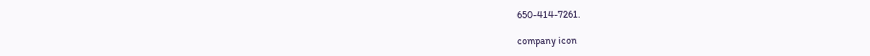650-414-7261.

company icon